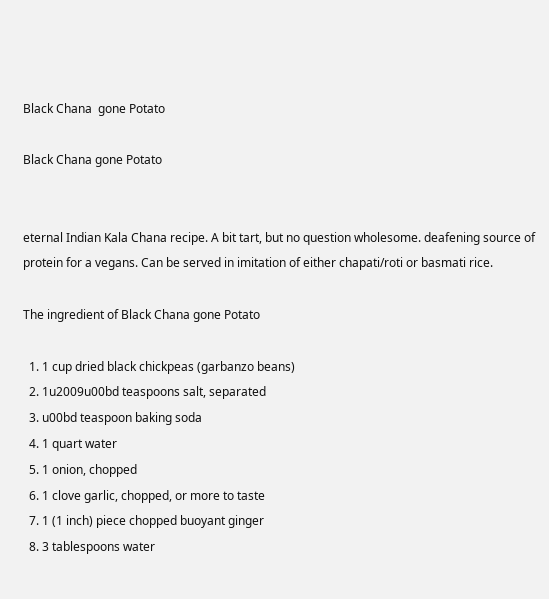Black Chana  gone Potato

Black Chana gone Potato


eternal Indian Kala Chana recipe. A bit tart, but no question wholesome. deafening source of protein for a vegans. Can be served in imitation of either chapati/roti or basmati rice.

The ingredient of Black Chana gone Potato

  1. 1 cup dried black chickpeas (garbanzo beans)
  2. 1u2009u00bd teaspoons salt, separated
  3. u00bd teaspoon baking soda
  4. 1 quart water
  5. 1 onion, chopped
  6. 1 clove garlic, chopped, or more to taste
  7. 1 (1 inch) piece chopped buoyant ginger
  8. 3 tablespoons water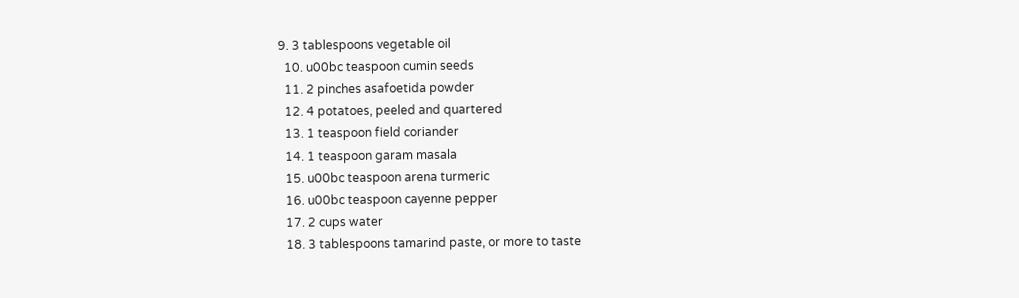9. 3 tablespoons vegetable oil
  10. u00bc teaspoon cumin seeds
  11. 2 pinches asafoetida powder
  12. 4 potatoes, peeled and quartered
  13. 1 teaspoon field coriander
  14. 1 teaspoon garam masala
  15. u00bc teaspoon arena turmeric
  16. u00bc teaspoon cayenne pepper
  17. 2 cups water
  18. 3 tablespoons tamarind paste, or more to taste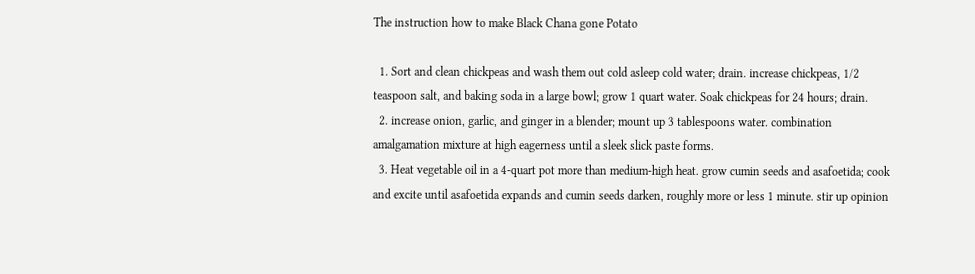The instruction how to make Black Chana gone Potato

  1. Sort and clean chickpeas and wash them out cold asleep cold water; drain. increase chickpeas, 1/2 teaspoon salt, and baking soda in a large bowl; grow 1 quart water. Soak chickpeas for 24 hours; drain.
  2. increase onion, garlic, and ginger in a blender; mount up 3 tablespoons water. combination amalgamation mixture at high eagerness until a sleek slick paste forms.
  3. Heat vegetable oil in a 4-quart pot more than medium-high heat. grow cumin seeds and asafoetida; cook and excite until asafoetida expands and cumin seeds darken, roughly more or less 1 minute. stir up opinion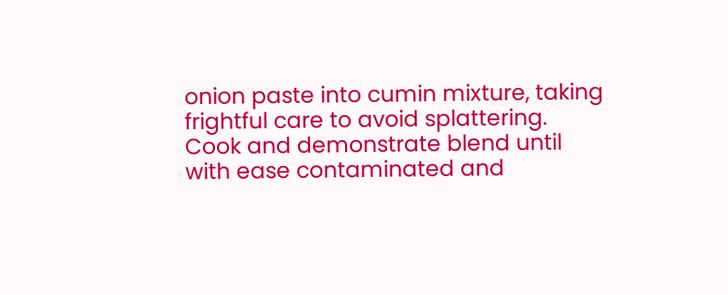onion paste into cumin mixture, taking frightful care to avoid splattering. Cook and demonstrate blend until with ease contaminated and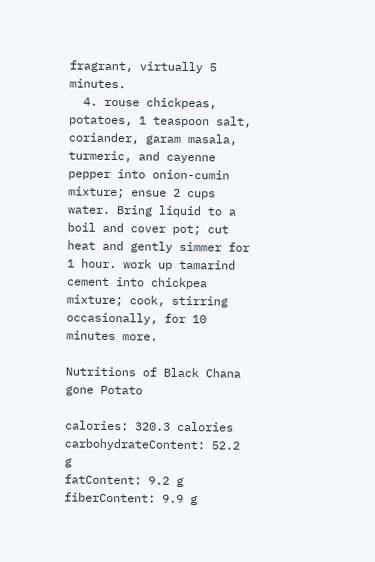fragrant, virtually 5 minutes.
  4. rouse chickpeas, potatoes, 1 teaspoon salt, coriander, garam masala, turmeric, and cayenne pepper into onion-cumin mixture; ensue 2 cups water. Bring liquid to a boil and cover pot; cut heat and gently simmer for 1 hour. work up tamarind cement into chickpea mixture; cook, stirring occasionally, for 10 minutes more.

Nutritions of Black Chana gone Potato

calories: 320.3 calories
carbohydrateContent: 52.2 g
fatContent: 9.2 g
fiberContent: 9.9 g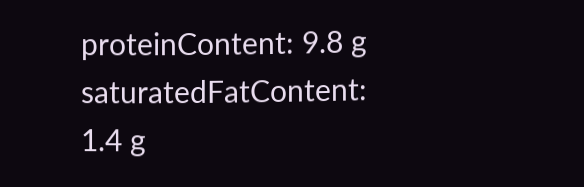proteinContent: 9.8 g
saturatedFatContent: 1.4 g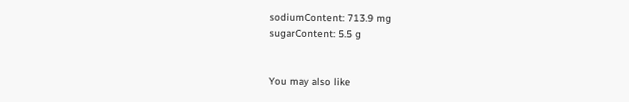sodiumContent: 713.9 mg
sugarContent: 5.5 g


You may also like